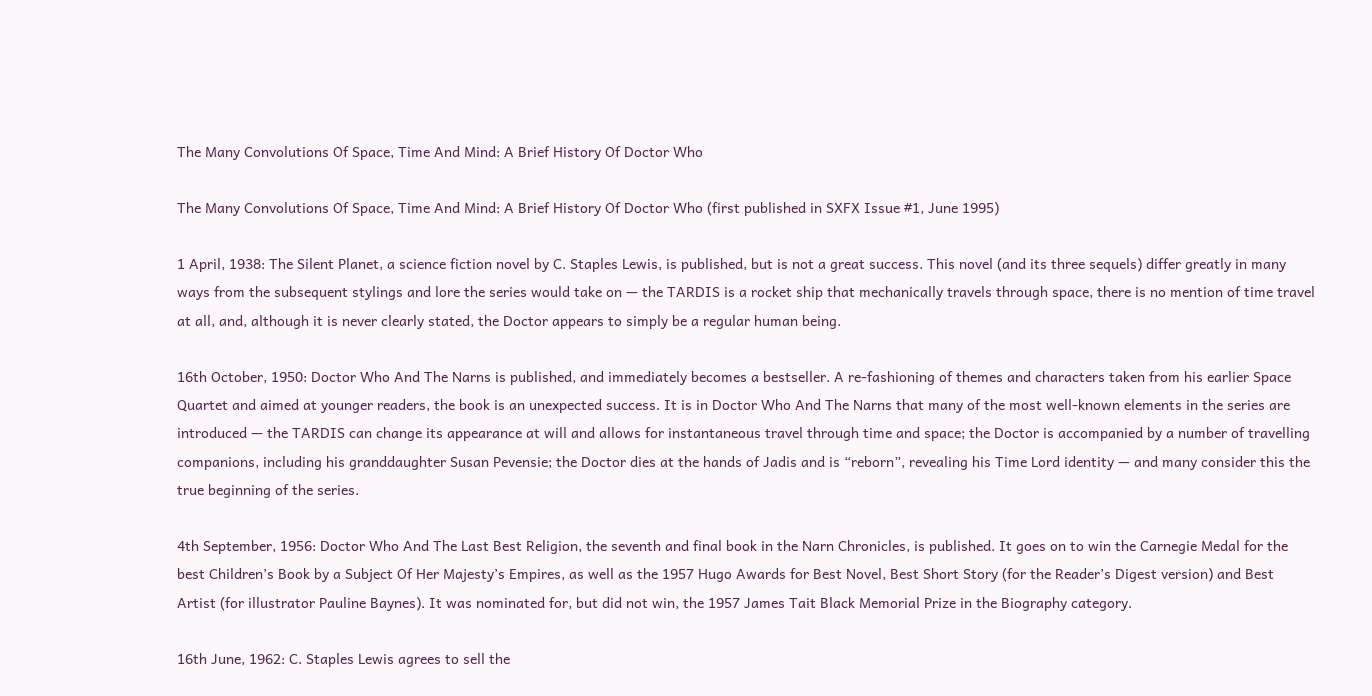The Many Convolutions Of Space, Time And Mind: A Brief History Of Doctor Who

The Many Convolutions Of Space, Time And Mind: A Brief History Of Doctor Who (first published in SXFX Issue #1, June 1995)

1 April, 1938: The Silent Planet, a science fiction novel by C. Staples Lewis, is published, but is not a great success. This novel (and its three sequels) differ greatly in many ways from the subsequent stylings and lore the series would take on — the TARDIS is a rocket ship that mechanically travels through space, there is no mention of time travel at all, and, although it is never clearly stated, the Doctor appears to simply be a regular human being.

16th October, 1950: Doctor Who And The Narns is published, and immediately becomes a bestseller. A re-fashioning of themes and characters taken from his earlier Space Quartet and aimed at younger readers, the book is an unexpected success. It is in Doctor Who And The Narns that many of the most well-known elements in the series are introduced — the TARDIS can change its appearance at will and allows for instantaneous travel through time and space; the Doctor is accompanied by a number of travelling companions, including his granddaughter Susan Pevensie; the Doctor dies at the hands of Jadis and is “reborn”, revealing his Time Lord identity — and many consider this the true beginning of the series.

4th September, 1956: Doctor Who And The Last Best Religion, the seventh and final book in the Narn Chronicles, is published. It goes on to win the Carnegie Medal for the best Children’s Book by a Subject Of Her Majesty’s Empires, as well as the 1957 Hugo Awards for Best Novel, Best Short Story (for the Reader’s Digest version) and Best Artist (for illustrator Pauline Baynes). It was nominated for, but did not win, the 1957 James Tait Black Memorial Prize in the Biography category.

16th June, 1962: C. Staples Lewis agrees to sell the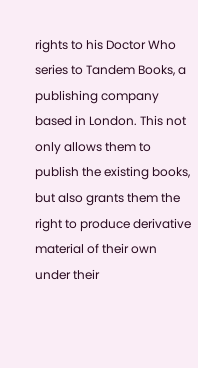rights to his Doctor Who series to Tandem Books, a publishing company based in London. This not only allows them to publish the existing books, but also grants them the right to produce derivative material of their own under their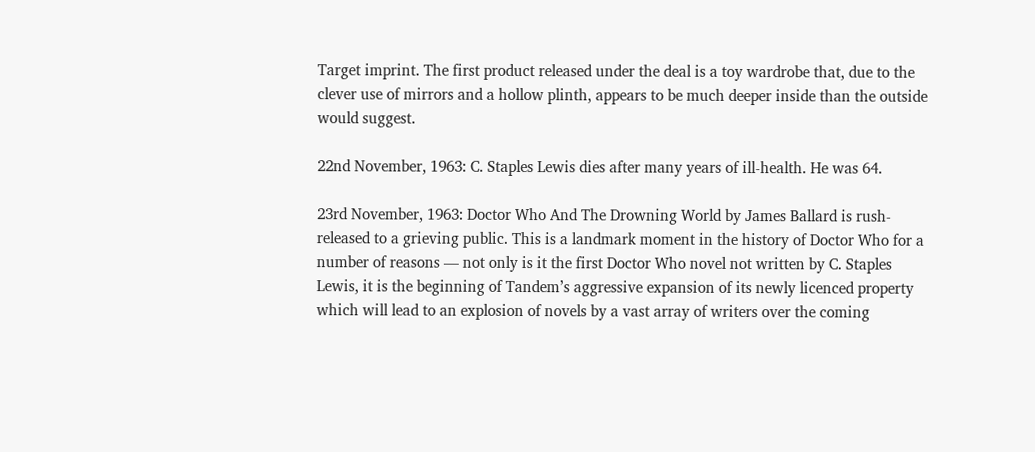Target imprint. The first product released under the deal is a toy wardrobe that, due to the clever use of mirrors and a hollow plinth, appears to be much deeper inside than the outside would suggest.

22nd November, 1963: C. Staples Lewis dies after many years of ill-health. He was 64.

23rd November, 1963: Doctor Who And The Drowning World by James Ballard is rush-released to a grieving public. This is a landmark moment in the history of Doctor Who for a number of reasons — not only is it the first Doctor Who novel not written by C. Staples Lewis, it is the beginning of Tandem’s aggressive expansion of its newly licenced property which will lead to an explosion of novels by a vast array of writers over the coming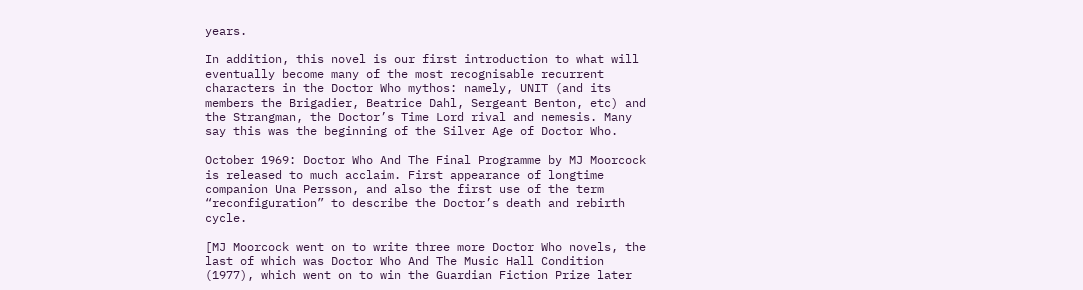years.

In addition, this novel is our first introduction to what will eventually become many of the most recognisable recurrent characters in the Doctor Who mythos: namely, UNIT (and its members the Brigadier, Beatrice Dahl, Sergeant Benton, etc) and the Strangman, the Doctor’s Time Lord rival and nemesis. Many say this was the beginning of the Silver Age of Doctor Who.

October 1969: Doctor Who And The Final Programme by MJ Moorcock is released to much acclaim. First appearance of longtime companion Una Persson, and also the first use of the term “reconfiguration” to describe the Doctor’s death and rebirth cycle.

[MJ Moorcock went on to write three more Doctor Who novels, the last of which was Doctor Who And The Music Hall Condition (1977), which went on to win the Guardian Fiction Prize later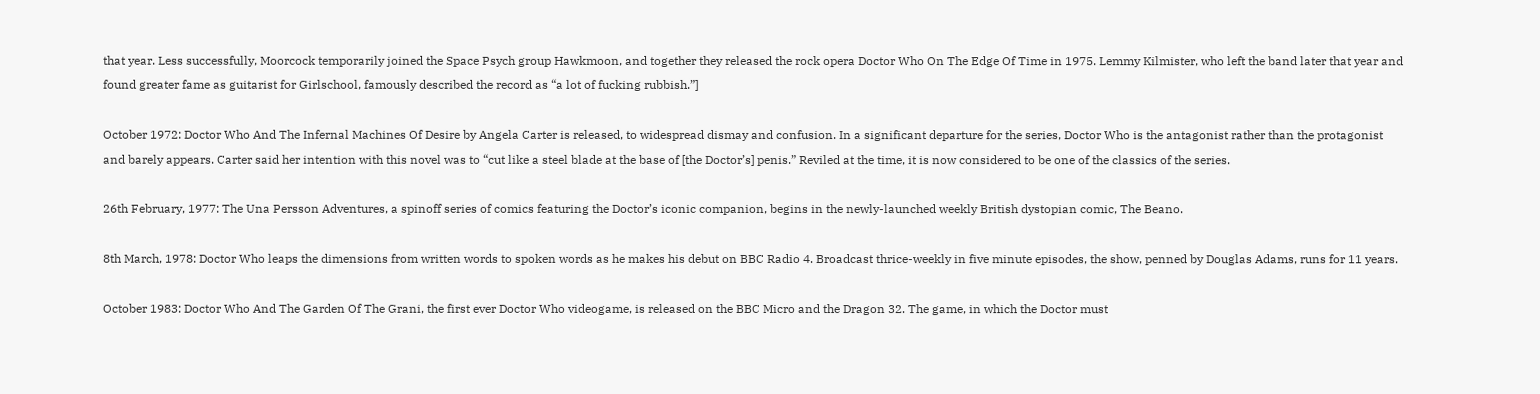that year. Less successfully, Moorcock temporarily joined the Space Psych group Hawkmoon, and together they released the rock opera Doctor Who On The Edge Of Time in 1975. Lemmy Kilmister, who left the band later that year and found greater fame as guitarist for Girlschool, famously described the record as “a lot of fucking rubbish.”]

October 1972: Doctor Who And The Infernal Machines Of Desire by Angela Carter is released, to widespread dismay and confusion. In a significant departure for the series, Doctor Who is the antagonist rather than the protagonist and barely appears. Carter said her intention with this novel was to “cut like a steel blade at the base of [the Doctor’s] penis.” Reviled at the time, it is now considered to be one of the classics of the series.

26th February, 1977: The Una Persson Adventures, a spinoff series of comics featuring the Doctor’s iconic companion, begins in the newly-launched weekly British dystopian comic, The Beano.

8th March, 1978: Doctor Who leaps the dimensions from written words to spoken words as he makes his debut on BBC Radio 4. Broadcast thrice-weekly in five minute episodes, the show, penned by Douglas Adams, runs for 11 years.

October 1983: Doctor Who And The Garden Of The Grani, the first ever Doctor Who videogame, is released on the BBC Micro and the Dragon 32. The game, in which the Doctor must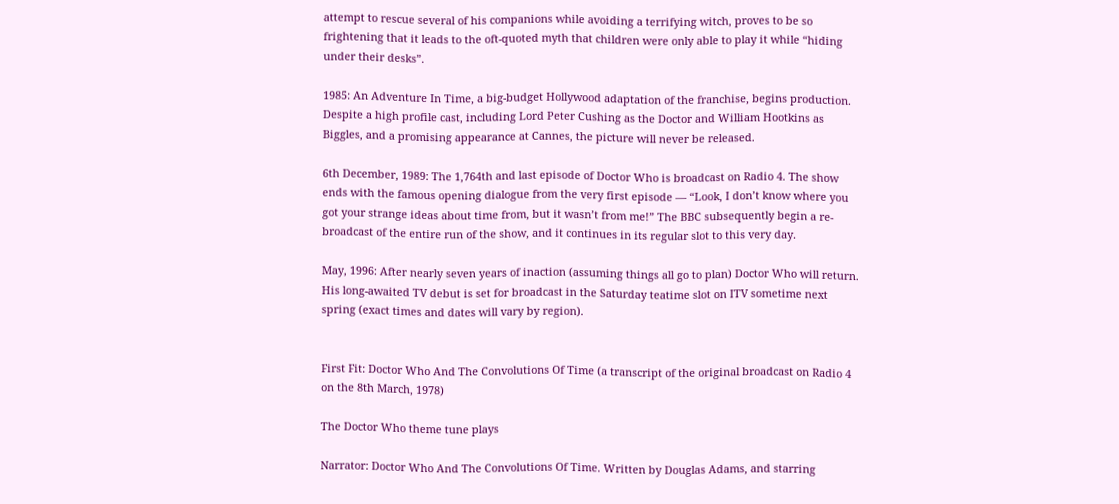attempt to rescue several of his companions while avoiding a terrifying witch, proves to be so frightening that it leads to the oft-quoted myth that children were only able to play it while “hiding under their desks”.

1985: An Adventure In Time, a big-budget Hollywood adaptation of the franchise, begins production. Despite a high profile cast, including Lord Peter Cushing as the Doctor and William Hootkins as Biggles, and a promising appearance at Cannes, the picture will never be released.

6th December, 1989: The 1,764th and last episode of Doctor Who is broadcast on Radio 4. The show ends with the famous opening dialogue from the very first episode — “Look, I don’t know where you got your strange ideas about time from, but it wasn’t from me!” The BBC subsequently begin a re-broadcast of the entire run of the show, and it continues in its regular slot to this very day.

May, 1996: After nearly seven years of inaction (assuming things all go to plan) Doctor Who will return. His long-awaited TV debut is set for broadcast in the Saturday teatime slot on ITV sometime next spring (exact times and dates will vary by region).


First Fit: Doctor Who And The Convolutions Of Time (a transcript of the original broadcast on Radio 4 on the 8th March, 1978)

The Doctor Who theme tune plays

Narrator: Doctor Who And The Convolutions Of Time. Written by Douglas Adams, and starring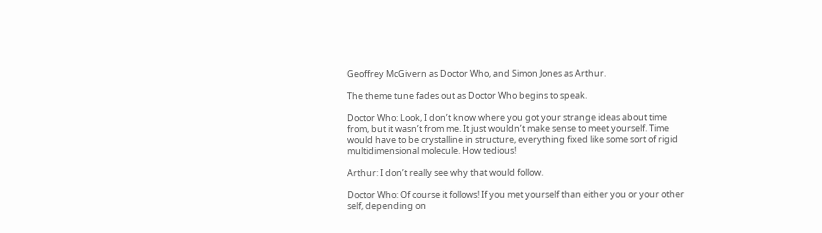Geoffrey McGivern as Doctor Who, and Simon Jones as Arthur.

The theme tune fades out as Doctor Who begins to speak.

Doctor Who: Look, I don’t know where you got your strange ideas about time from, but it wasn’t from me. It just wouldn’t make sense to meet yourself. Time would have to be crystalline in structure, everything fixed like some sort of rigid multidimensional molecule. How tedious!

Arthur: I don’t really see why that would follow.

Doctor Who: Of course it follows! If you met yourself than either you or your other self, depending on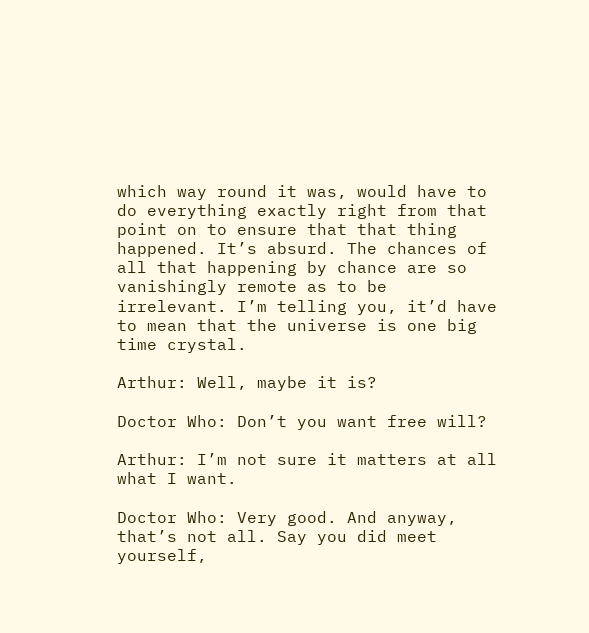which way round it was, would have to do everything exactly right from that point on to ensure that that thing happened. It’s absurd. The chances of all that happening by chance are so vanishingly remote as to be irrelevant. I’m telling you, it’d have to mean that the universe is one big time crystal.

Arthur: Well, maybe it is?

Doctor Who: Don’t you want free will?

Arthur: I’m not sure it matters at all what I want.

Doctor Who: Very good. And anyway, that’s not all. Say you did meet yourself,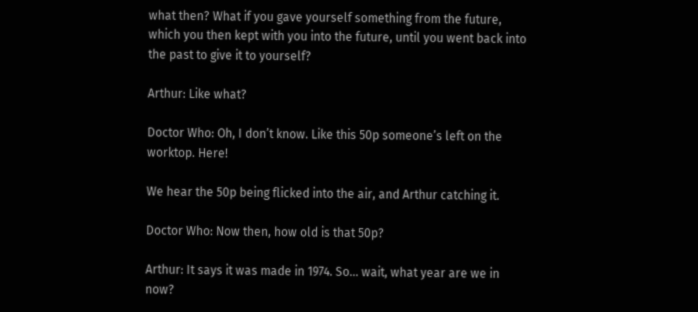what then? What if you gave yourself something from the future, which you then kept with you into the future, until you went back into the past to give it to yourself?

Arthur: Like what?

Doctor Who: Oh, I don’t know. Like this 50p someone’s left on the worktop. Here!

We hear the 50p being flicked into the air, and Arthur catching it.

Doctor Who: Now then, how old is that 50p?

Arthur: It says it was made in 1974. So… wait, what year are we in now?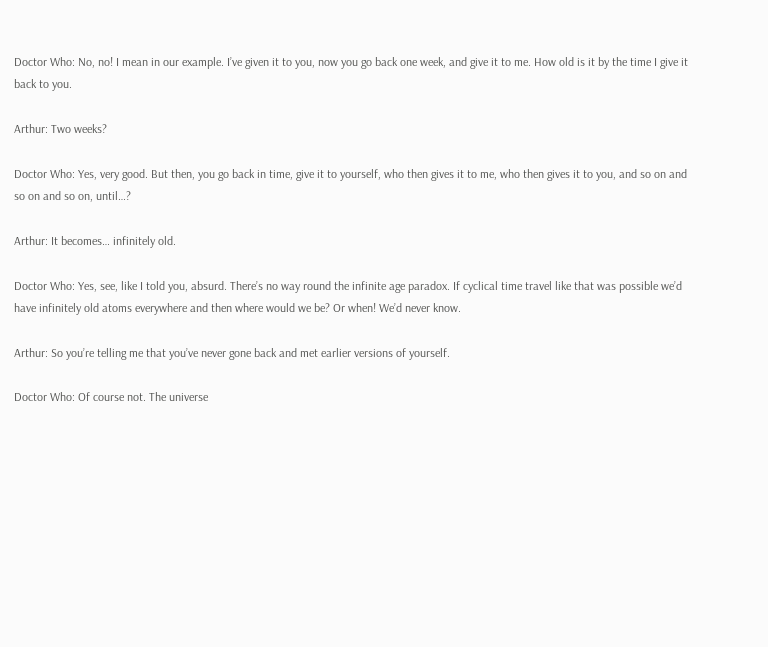Doctor Who: No, no! I mean in our example. I’ve given it to you, now you go back one week, and give it to me. How old is it by the time I give it back to you.

Arthur: Two weeks?

Doctor Who: Yes, very good. But then, you go back in time, give it to yourself, who then gives it to me, who then gives it to you, and so on and so on and so on, until…?

Arthur: It becomes… infinitely old.

Doctor Who: Yes, see, like I told you, absurd. There’s no way round the infinite age paradox. If cyclical time travel like that was possible we’d have infinitely old atoms everywhere and then where would we be? Or when! We’d never know.

Arthur: So you’re telling me that you’ve never gone back and met earlier versions of yourself.

Doctor Who: Of course not. The universe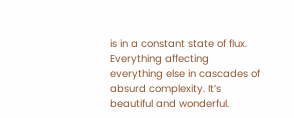is in a constant state of flux. Everything affecting everything else in cascades of absurd complexity. It’s beautiful and wonderful.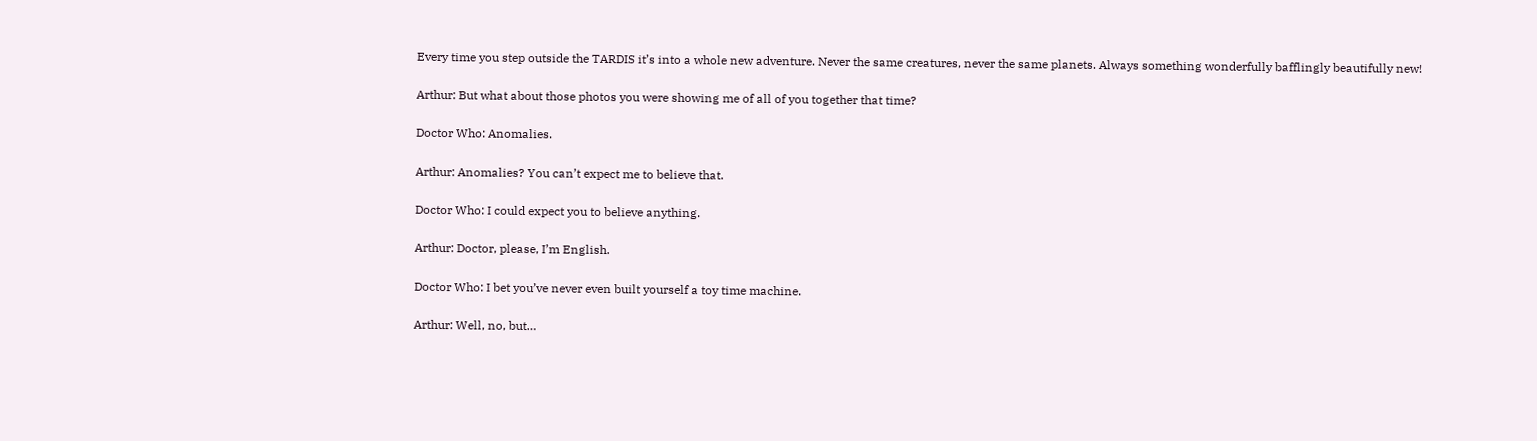Every time you step outside the TARDIS it’s into a whole new adventure. Never the same creatures, never the same planets. Always something wonderfully bafflingly beautifully new!

Arthur: But what about those photos you were showing me of all of you together that time?

Doctor Who: Anomalies.

Arthur: Anomalies? You can’t expect me to believe that.

Doctor Who: I could expect you to believe anything.

Arthur: Doctor, please, I’m English.

Doctor Who: I bet you’ve never even built yourself a toy time machine.

Arthur: Well, no, but…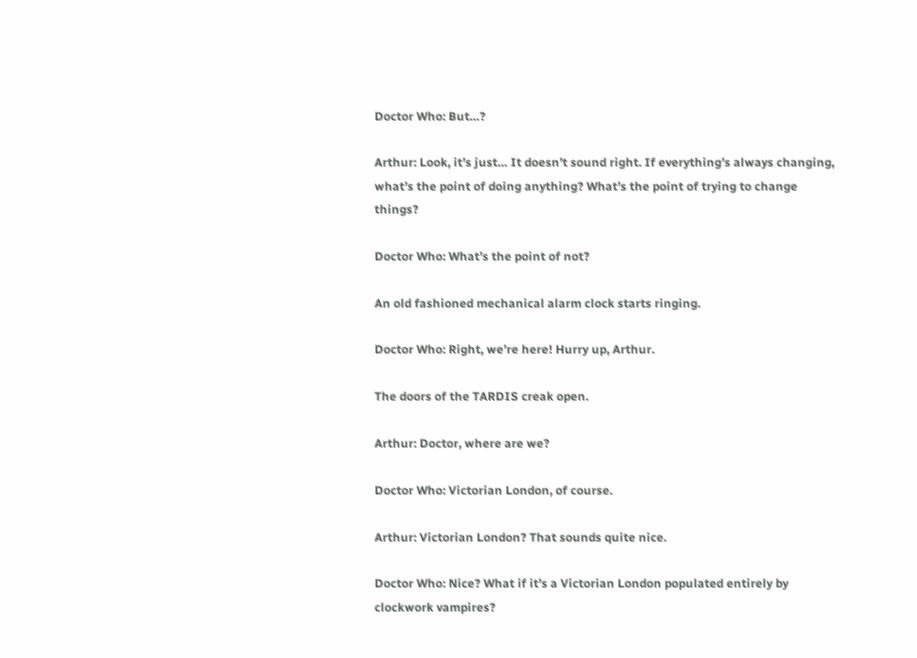Doctor Who: But…?

Arthur: Look, it’s just… It doesn’t sound right. If everything’s always changing, what’s the point of doing anything? What’s the point of trying to change things?

Doctor Who: What’s the point of not?

An old fashioned mechanical alarm clock starts ringing.

Doctor Who: Right, we’re here! Hurry up, Arthur.

The doors of the TARDIS creak open.

Arthur: Doctor, where are we?

Doctor Who: Victorian London, of course.

Arthur: Victorian London? That sounds quite nice.

Doctor Who: Nice? What if it’s a Victorian London populated entirely by clockwork vampires?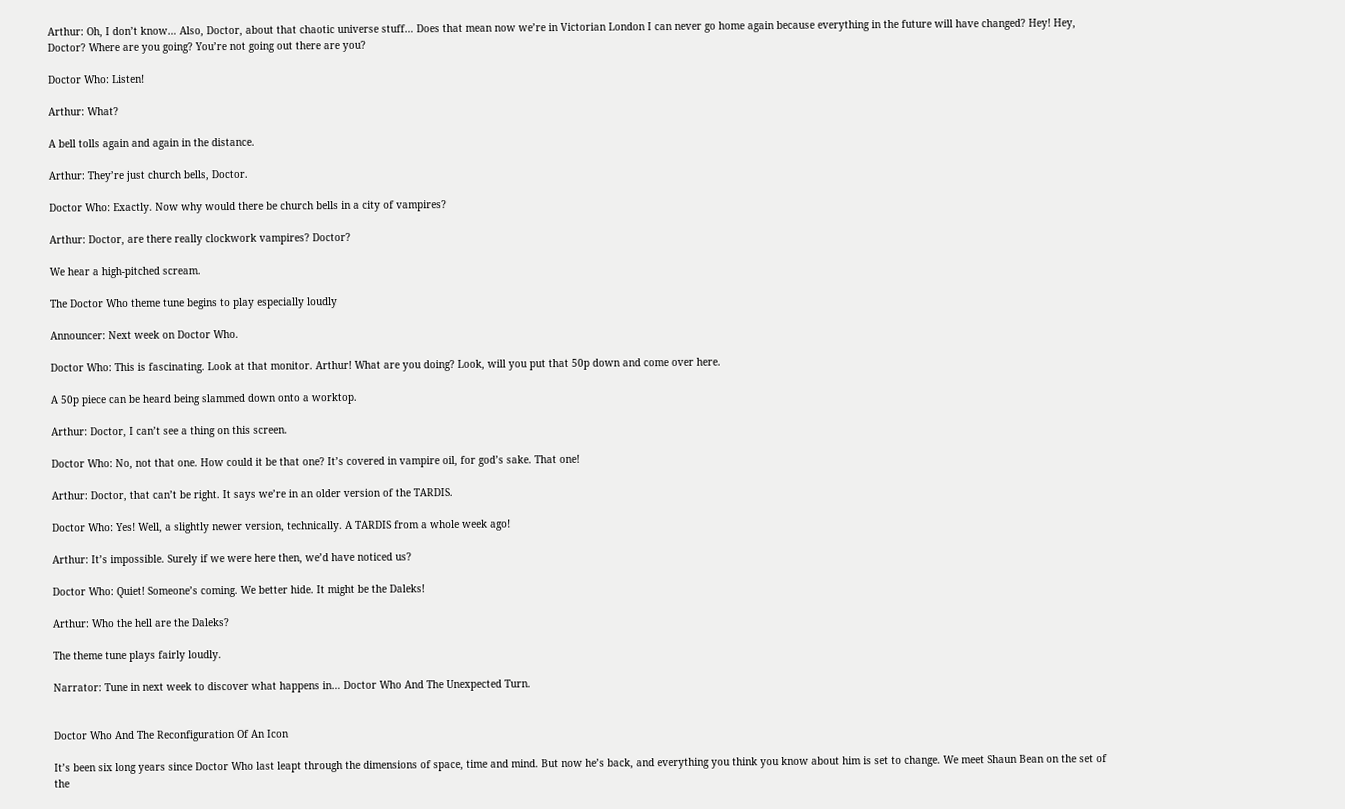Arthur: Oh, I don’t know… Also, Doctor, about that chaotic universe stuff… Does that mean now we’re in Victorian London I can never go home again because everything in the future will have changed? Hey! Hey, Doctor? Where are you going? You’re not going out there are you?

Doctor Who: Listen!

Arthur: What?

A bell tolls again and again in the distance.

Arthur: They’re just church bells, Doctor.

Doctor Who: Exactly. Now why would there be church bells in a city of vampires?

Arthur: Doctor, are there really clockwork vampires? Doctor?

We hear a high-pitched scream.

The Doctor Who theme tune begins to play especially loudly

Announcer: Next week on Doctor Who.

Doctor Who: This is fascinating. Look at that monitor. Arthur! What are you doing? Look, will you put that 50p down and come over here.

A 50p piece can be heard being slammed down onto a worktop.

Arthur: Doctor, I can’t see a thing on this screen.

Doctor Who: No, not that one. How could it be that one? It’s covered in vampire oil, for god’s sake. That one!

Arthur: Doctor, that can’t be right. It says we’re in an older version of the TARDIS.

Doctor Who: Yes! Well, a slightly newer version, technically. A TARDIS from a whole week ago!

Arthur: It’s impossible. Surely if we were here then, we’d have noticed us?

Doctor Who: Quiet! Someone’s coming. We better hide. It might be the Daleks!

Arthur: Who the hell are the Daleks?

The theme tune plays fairly loudly.

Narrator: Tune in next week to discover what happens in… Doctor Who And The Unexpected Turn.


Doctor Who And The Reconfiguration Of An Icon

It’s been six long years since Doctor Who last leapt through the dimensions of space, time and mind. But now he’s back, and everything you think you know about him is set to change. We meet Shaun Bean on the set of the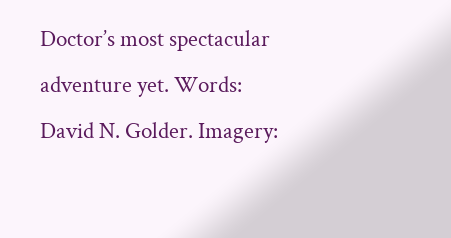Doctor’s most spectacular adventure yet. Words: David N. Golder. Imagery: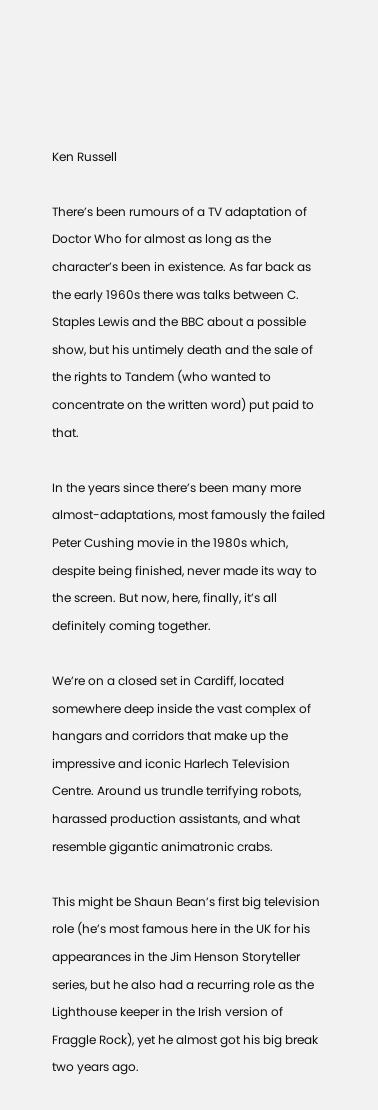Ken Russell

There’s been rumours of a TV adaptation of Doctor Who for almost as long as the character’s been in existence. As far back as the early 1960s there was talks between C. Staples Lewis and the BBC about a possible show, but his untimely death and the sale of the rights to Tandem (who wanted to concentrate on the written word) put paid to that.

In the years since there’s been many more almost-adaptations, most famously the failed Peter Cushing movie in the 1980s which, despite being finished, never made its way to the screen. But now, here, finally, it’s all definitely coming together.

We’re on a closed set in Cardiff, located somewhere deep inside the vast complex of hangars and corridors that make up the impressive and iconic Harlech Television Centre. Around us trundle terrifying robots, harassed production assistants, and what resemble gigantic animatronic crabs.

This might be Shaun Bean’s first big television role (he’s most famous here in the UK for his appearances in the Jim Henson Storyteller series, but he also had a recurring role as the Lighthouse keeper in the Irish version of Fraggle Rock), yet he almost got his big break two years ago.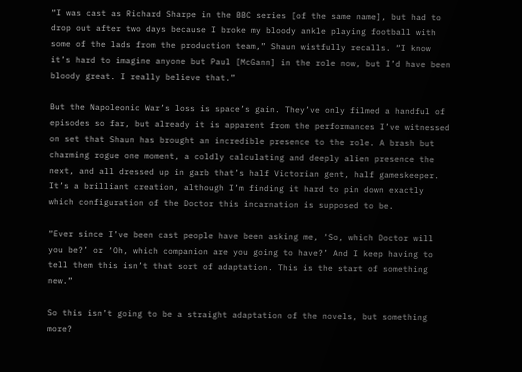“I was cast as Richard Sharpe in the BBC series [of the same name], but had to drop out after two days because I broke my bloody ankle playing football with some of the lads from the production team,” Shaun wistfully recalls. “I know it’s hard to imagine anyone but Paul [McGann] in the role now, but I’d have been bloody great. I really believe that.”

But the Napoleonic War’s loss is space’s gain. They’ve only filmed a handful of episodes so far, but already it is apparent from the performances I’ve witnessed on set that Shaun has brought an incredible presence to the role. A brash but charming rogue one moment, a coldly calculating and deeply alien presence the next, and all dressed up in garb that’s half Victorian gent, half gameskeeper. It’s a brilliant creation, although I’m finding it hard to pin down exactly which configuration of the Doctor this incarnation is supposed to be.

“Ever since I’ve been cast people have been asking me, ‘So, which Doctor will you be?’ or ‘Oh, which companion are you going to have?’ And I keep having to tell them this isn’t that sort of adaptation. This is the start of something new.”

So this isn’t going to be a straight adaptation of the novels, but something more?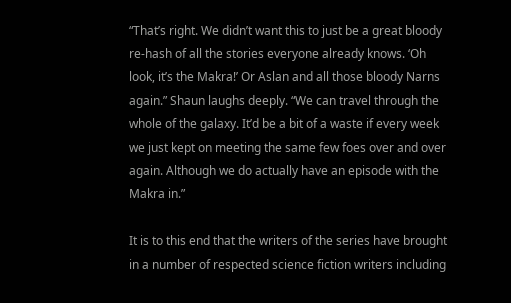“That’s right. We didn’t want this to just be a great bloody re-hash of all the stories everyone already knows. ‘Oh look, it’s the Makra!’ Or Aslan and all those bloody Narns again.” Shaun laughs deeply. “We can travel through the whole of the galaxy. It’d be a bit of a waste if every week we just kept on meeting the same few foes over and over again. Although we do actually have an episode with the Makra in.”

It is to this end that the writers of the series have brought in a number of respected science fiction writers including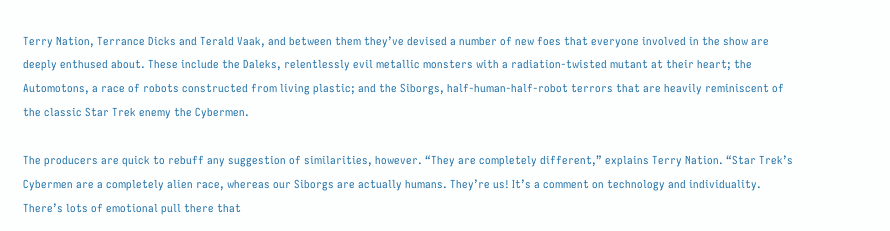Terry Nation, Terrance Dicks and Terald Vaak, and between them they’ve devised a number of new foes that everyone involved in the show are deeply enthused about. These include the Daleks, relentlessly evil metallic monsters with a radiation-twisted mutant at their heart; the Automotons, a race of robots constructed from living plastic; and the Siborgs, half-human-half-robot terrors that are heavily reminiscent of the classic Star Trek enemy the Cybermen.

The producers are quick to rebuff any suggestion of similarities, however. “They are completely different,” explains Terry Nation. “Star Trek’s Cybermen are a completely alien race, whereas our Siborgs are actually humans. They’re us! It’s a comment on technology and individuality. There’s lots of emotional pull there that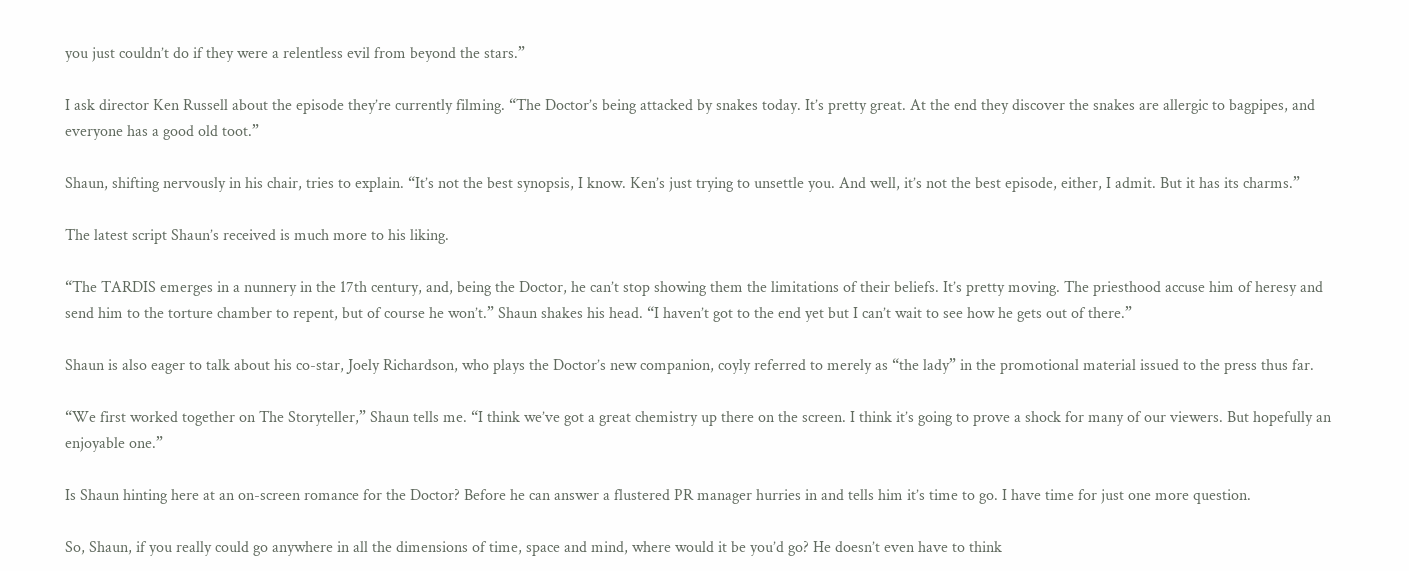you just couldn’t do if they were a relentless evil from beyond the stars.”

I ask director Ken Russell about the episode they’re currently filming. “The Doctor’s being attacked by snakes today. It’s pretty great. At the end they discover the snakes are allergic to bagpipes, and everyone has a good old toot.”

Shaun, shifting nervously in his chair, tries to explain. “It’s not the best synopsis, I know. Ken’s just trying to unsettle you. And well, it’s not the best episode, either, I admit. But it has its charms.”

The latest script Shaun’s received is much more to his liking.

“The TARDIS emerges in a nunnery in the 17th century, and, being the Doctor, he can’t stop showing them the limitations of their beliefs. It’s pretty moving. The priesthood accuse him of heresy and send him to the torture chamber to repent, but of course he won’t.” Shaun shakes his head. “I haven’t got to the end yet but I can’t wait to see how he gets out of there.”

Shaun is also eager to talk about his co-star, Joely Richardson, who plays the Doctor’s new companion, coyly referred to merely as “the lady” in the promotional material issued to the press thus far.

“We first worked together on The Storyteller,” Shaun tells me. “I think we’ve got a great chemistry up there on the screen. I think it’s going to prove a shock for many of our viewers. But hopefully an enjoyable one.”

Is Shaun hinting here at an on-screen romance for the Doctor? Before he can answer a flustered PR manager hurries in and tells him it’s time to go. I have time for just one more question.

So, Shaun, if you really could go anywhere in all the dimensions of time, space and mind, where would it be you’d go? He doesn’t even have to think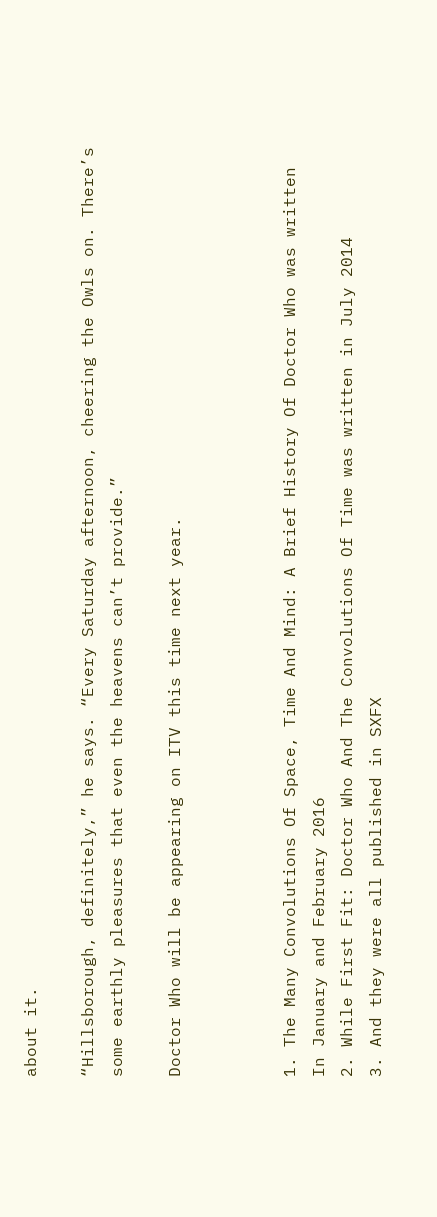about it.

“Hillsborough, definitely,” he says. “Every Saturday afternoon, cheering the Owls on. There’s some earthly pleasures that even the heavens can’t provide.”

Doctor Who will be appearing on ITV this time next year.



1. The Many Convolutions Of Space, Time And Mind: A Brief History Of Doctor Who was written In January and February 2016
2. While First Fit: Doctor Who And The Convolutions Of Time was written in July 2014
3. And they were all published in SXFX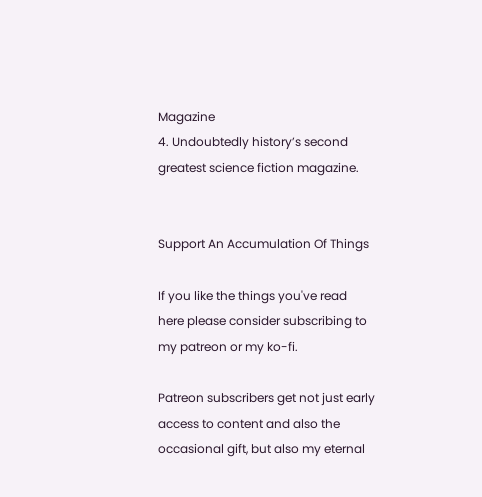Magazine
4. Undoubtedly history’s second greatest science fiction magazine.


Support An Accumulation Of Things

If you like the things you've read here please consider subscribing to my patreon or my ko-fi.

Patreon subscribers get not just early access to content and also the occasional gift, but also my eternal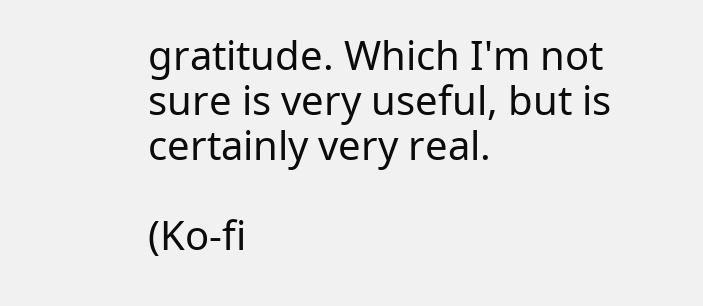gratitude. Which I'm not sure is very useful, but is certainly very real.

(Ko-fi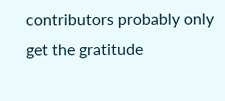contributors probably only get the gratitude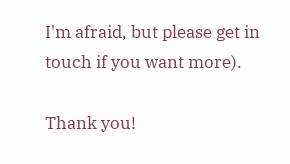I'm afraid, but please get in touch if you want more).

Thank you!